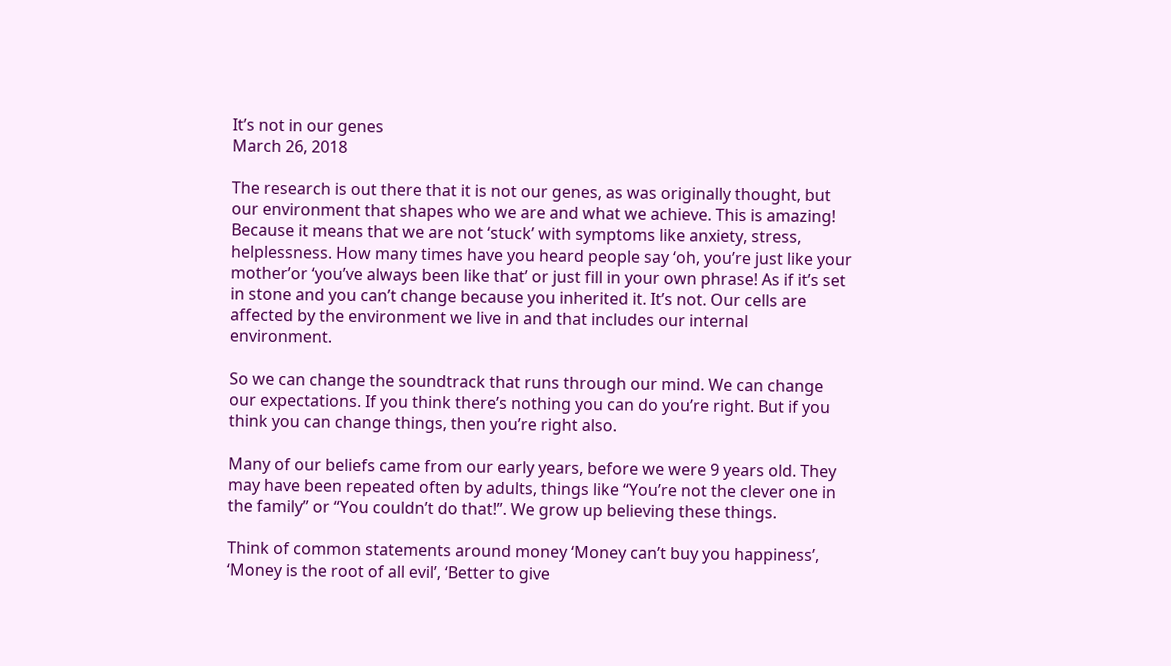It’s not in our genes
March 26, 2018

The research is out there that it is not our genes, as was originally thought, but our environment that shapes who we are and what we achieve. This is amazing! Because it means that we are not ‘stuck’ with symptoms like anxiety, stress, helplessness. How many times have you heard people say ‘oh, you’re just like your mother’or ‘you’ve always been like that’ or just fill in your own phrase! As if it’s set in stone and you can’t change because you inherited it. It’s not. Our cells are affected by the environment we live in and that includes our internal environment.

So we can change the soundtrack that runs through our mind. We can change our expectations. If you think there’s nothing you can do you’re right. But if you think you can change things, then you’re right also.

Many of our beliefs came from our early years, before we were 9 years old. They may have been repeated often by adults, things like “You’re not the clever one in the family” or “You couldn’t do that!”. We grow up believing these things.

Think of common statements around money ‘Money can’t buy you happiness’, ‘Money is the root of all evil’, ‘Better to give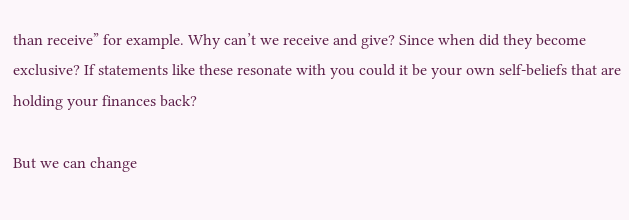than receive” for example. Why can’t we receive and give? Since when did they become exclusive? If statements like these resonate with you could it be your own self-beliefs that are holding your finances back?

But we can change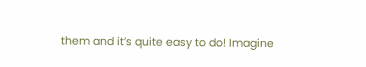them and it’s quite easy to do! Imagine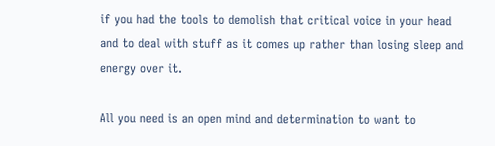if you had the tools to demolish that critical voice in your head and to deal with stuff as it comes up rather than losing sleep and energy over it.

All you need is an open mind and determination to want to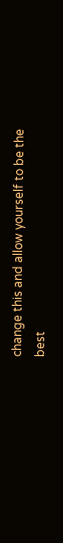change this and allow yourself to be the best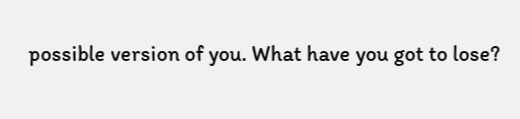possible version of you. What have you got to lose?